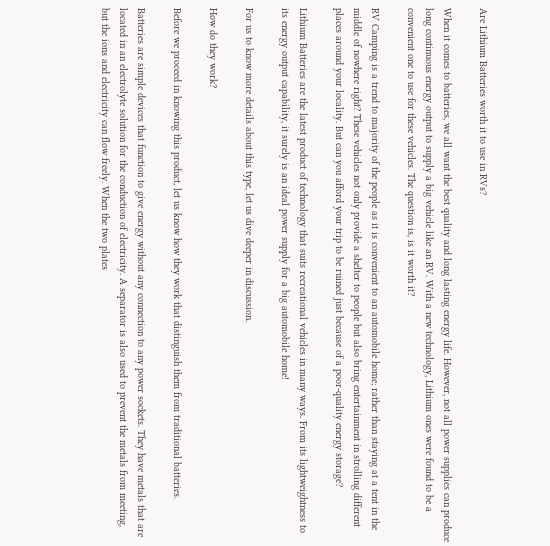Are Lithium Batteries worth it to use in RVs?

When it comes to batteries, we all want the best quality and long lasting energy life. However, not all power supplies can produce long continuous energy output to supply a big vehicle like an RV. With a new technology, Lithium ones were found to be a convenient one to use for these vehicles. The question is, is it worth it?

RV Camping is a trend to majority of the people as it is convenient to an automobile home; rather than staying at a tent in the middle of nowhere right? These vehicles not only provide a shelter to people but also bring entertainment in strolling different places around your locality. But can you afford your trip to be ruined just because of a poor-quality energy storage?

Lithium Batteries are the latest product of technology that suits recreational vehicles in many ways. From its lightweightness to its energy output capability, it surely is an ideal power supply for a big automobile home!

For us to know more details about this type, let us dive deeper in discussion.

How do they work?

Before we proceed in knowing this product, let us know how they work that distinguish them from traditional batteries.

Batteries are simple devices that function to give energy without any connection to any power sockets. They have metals that are located in an electrolyte solution for the conduction of electricity. A separator is also used to prevent the metals from meeting, but the ions and electricity can flow freely. When the two plates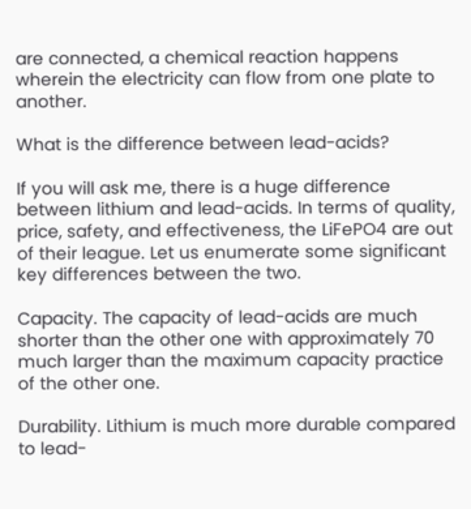are connected, a chemical reaction happens wherein the electricity can flow from one plate to another.

What is the difference between lead-acids?

If you will ask me, there is a huge difference between lithium and lead-acids. In terms of quality, price, safety, and effectiveness, the LiFePO4 are out of their league. Let us enumerate some significant key differences between the two.

Capacity. The capacity of lead-acids are much shorter than the other one with approximately 70 much larger than the maximum capacity practice of the other one.

Durability. Lithium is much more durable compared to lead-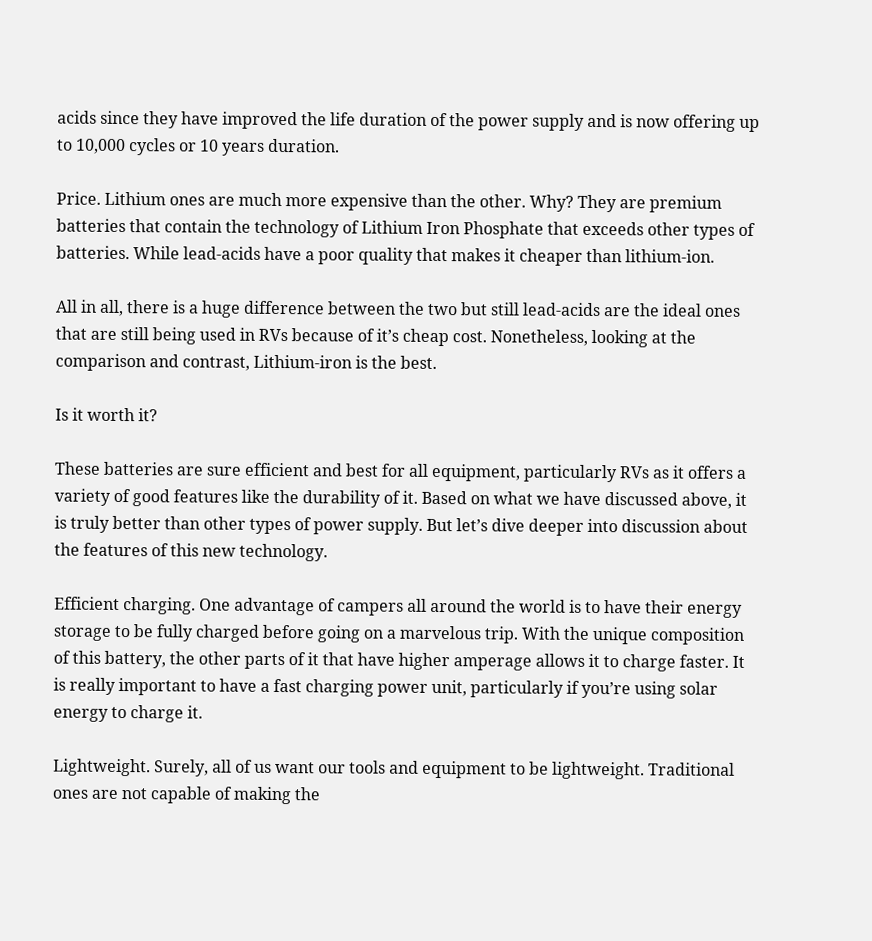acids since they have improved the life duration of the power supply and is now offering up to 10,000 cycles or 10 years duration.

Price. Lithium ones are much more expensive than the other. Why? They are premium batteries that contain the technology of Lithium Iron Phosphate that exceeds other types of batteries. While lead-acids have a poor quality that makes it cheaper than lithium-ion.

All in all, there is a huge difference between the two but still lead-acids are the ideal ones that are still being used in RVs because of it’s cheap cost. Nonetheless, looking at the comparison and contrast, Lithium-iron is the best.

Is it worth it?

These batteries are sure efficient and best for all equipment, particularly RVs as it offers a variety of good features like the durability of it. Based on what we have discussed above, it is truly better than other types of power supply. But let’s dive deeper into discussion about the features of this new technology.

Efficient charging. One advantage of campers all around the world is to have their energy storage to be fully charged before going on a marvelous trip. With the unique composition of this battery, the other parts of it that have higher amperage allows it to charge faster. It is really important to have a fast charging power unit, particularly if you’re using solar energy to charge it.

Lightweight. Surely, all of us want our tools and equipment to be lightweight. Traditional ones are not capable of making the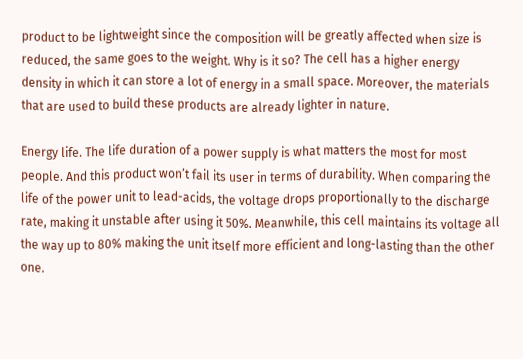product to be lightweight since the composition will be greatly affected when size is reduced, the same goes to the weight. Why is it so? The cell has a higher energy density in which it can store a lot of energy in a small space. Moreover, the materials that are used to build these products are already lighter in nature.

Energy life. The life duration of a power supply is what matters the most for most people. And this product won’t fail its user in terms of durability. When comparing the life of the power unit to lead-acids, the voltage drops proportionally to the discharge rate, making it unstable after using it 50%. Meanwhile, this cell maintains its voltage all the way up to 80% making the unit itself more efficient and long-lasting than the other one.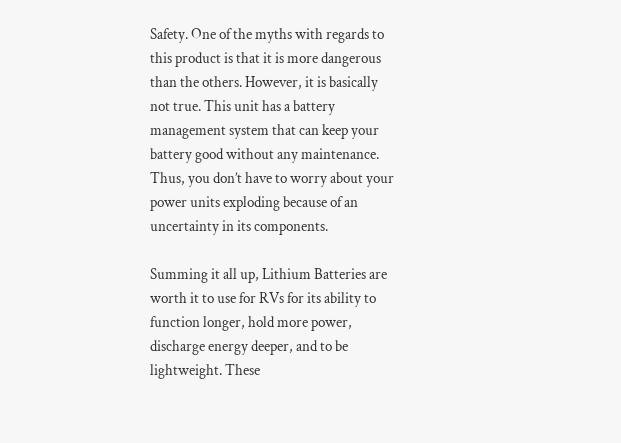Safety. One of the myths with regards to this product is that it is more dangerous than the others. However, it is basically not true. This unit has a battery management system that can keep your battery good without any maintenance. Thus, you don’t have to worry about your power units exploding because of an uncertainty in its components.

Summing it all up, Lithium Batteries are worth it to use for RVs for its ability to function longer, hold more power, discharge energy deeper, and to be lightweight. These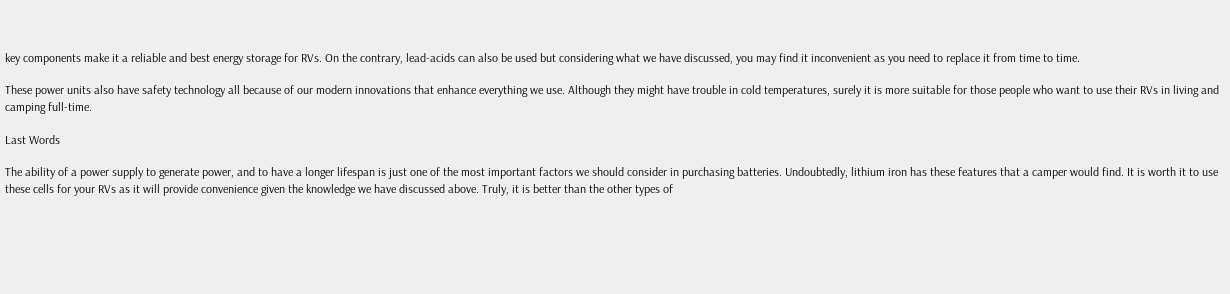key components make it a reliable and best energy storage for RVs. On the contrary, lead-acids can also be used but considering what we have discussed, you may find it inconvenient as you need to replace it from time to time.

These power units also have safety technology all because of our modern innovations that enhance everything we use. Although they might have trouble in cold temperatures, surely it is more suitable for those people who want to use their RVs in living and camping full-time.

Last Words

The ability of a power supply to generate power, and to have a longer lifespan is just one of the most important factors we should consider in purchasing batteries. Undoubtedly, lithium iron has these features that a camper would find. It is worth it to use these cells for your RVs as it will provide convenience given the knowledge we have discussed above. Truly, it is better than the other types of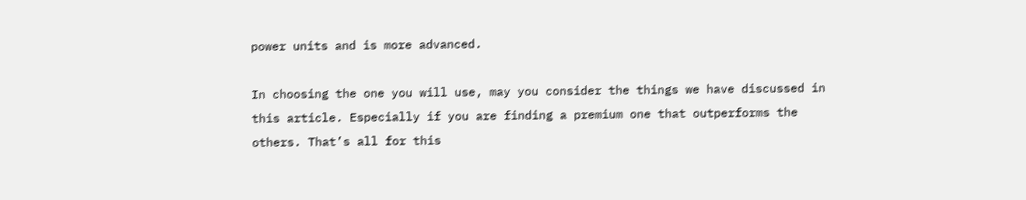power units and is more advanced.

In choosing the one you will use, may you consider the things we have discussed in this article. Especially if you are finding a premium one that outperforms the others. That’s all for this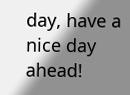day, have a nice day ahead!